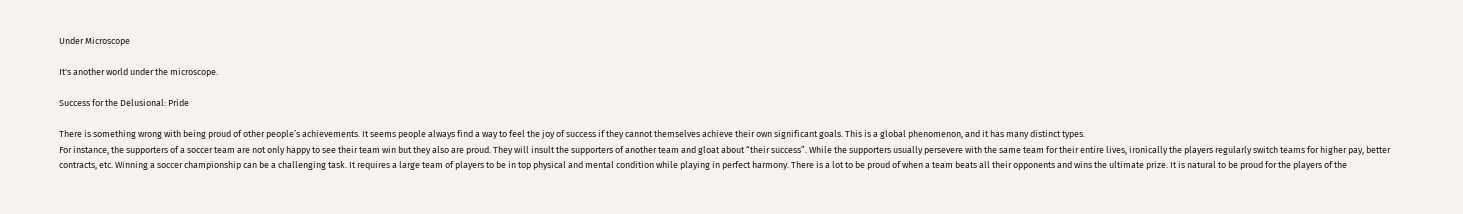Under Microscope

It's another world under the microscope.

Success for the Delusional: Pride

There is something wrong with being proud of other people’s achievements. It seems people always find a way to feel the joy of success if they cannot themselves achieve their own significant goals. This is a global phenomenon, and it has many distinct types.
For instance, the supporters of a soccer team are not only happy to see their team win but they also are proud. They will insult the supporters of another team and gloat about “their success”. While the supporters usually persevere with the same team for their entire lives, ironically the players regularly switch teams for higher pay, better contracts, etc. Winning a soccer championship can be a challenging task. It requires a large team of players to be in top physical and mental condition while playing in perfect harmony. There is a lot to be proud of when a team beats all their opponents and wins the ultimate prize. It is natural to be proud for the players of the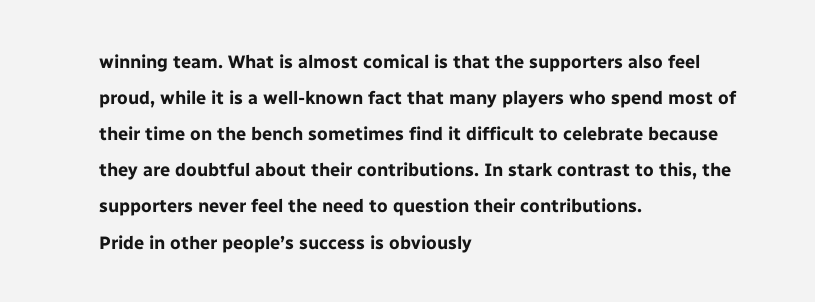winning team. What is almost comical is that the supporters also feel proud, while it is a well-known fact that many players who spend most of their time on the bench sometimes find it difficult to celebrate because they are doubtful about their contributions. In stark contrast to this, the supporters never feel the need to question their contributions.
Pride in other people’s success is obviously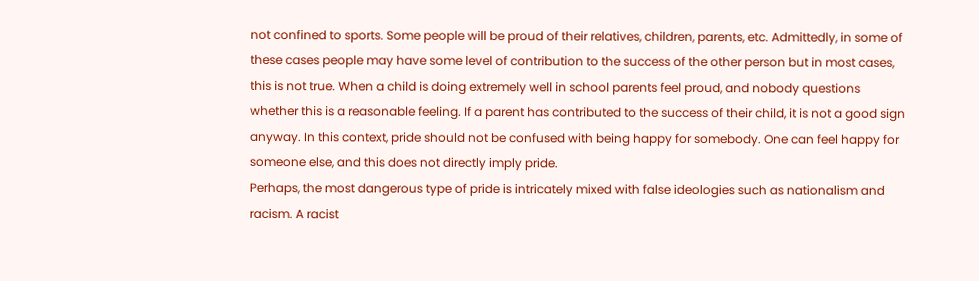not confined to sports. Some people will be proud of their relatives, children, parents, etc. Admittedly, in some of these cases people may have some level of contribution to the success of the other person but in most cases, this is not true. When a child is doing extremely well in school parents feel proud, and nobody questions whether this is a reasonable feeling. If a parent has contributed to the success of their child, it is not a good sign anyway. In this context, pride should not be confused with being happy for somebody. One can feel happy for someone else, and this does not directly imply pride.
Perhaps, the most dangerous type of pride is intricately mixed with false ideologies such as nationalism and racism. A racist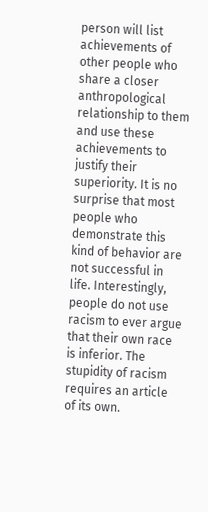person will list achievements of other people who share a closer anthropological relationship to them and use these achievements to justify their superiority. It is no surprise that most people who demonstrate this kind of behavior are not successful in life. Interestingly, people do not use racism to ever argue that their own race is inferior. The stupidity of racism requires an article of its own.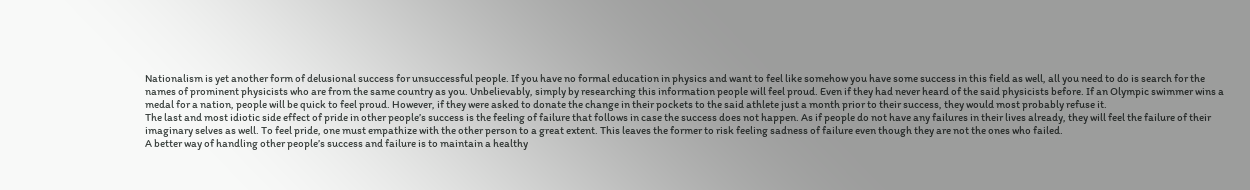Nationalism is yet another form of delusional success for unsuccessful people. If you have no formal education in physics and want to feel like somehow you have some success in this field as well, all you need to do is search for the names of prominent physicists who are from the same country as you. Unbelievably, simply by researching this information people will feel proud. Even if they had never heard of the said physicists before. If an Olympic swimmer wins a medal for a nation, people will be quick to feel proud. However, if they were asked to donate the change in their pockets to the said athlete just a month prior to their success, they would most probably refuse it.
The last and most idiotic side effect of pride in other people’s success is the feeling of failure that follows in case the success does not happen. As if people do not have any failures in their lives already, they will feel the failure of their imaginary selves as well. To feel pride, one must empathize with the other person to a great extent. This leaves the former to risk feeling sadness of failure even though they are not the ones who failed.
A better way of handling other people’s success and failure is to maintain a healthy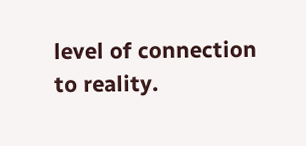level of connection to reality.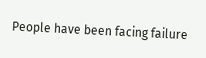People have been facing failure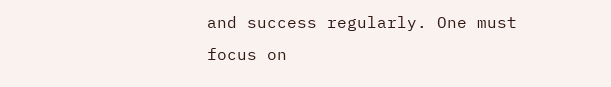and success regularly. One must focus on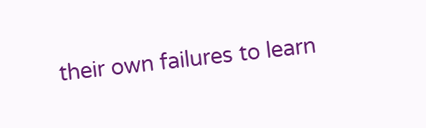their own failures to learn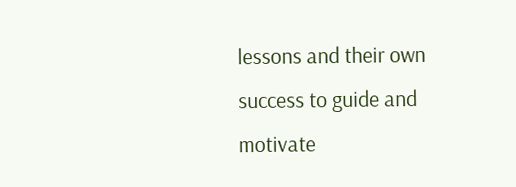lessons and their own success to guide and motivate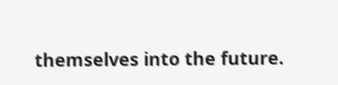themselves into the future.